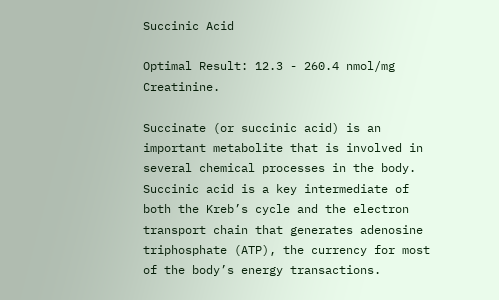Succinic Acid

Optimal Result: 12.3 - 260.4 nmol/mg Creatinine.

Succinate (or succinic acid) is an important metabolite that is involved in several chemical processes in the body. Succinic acid is a key intermediate of both the Kreb’s cycle and the electron transport chain that generates adenosine triphosphate (ATP), the currency for most of the body’s energy transactions.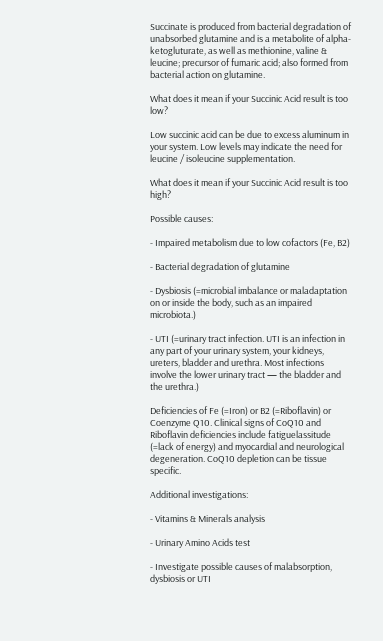Succinate is produced from bacterial degradation of unabsorbed glutamine and is a metabolite of alpha-ketogluturate, as well as methionine, valine & leucine; precursor of fumaric acid; also formed from bacterial action on glutamine.

What does it mean if your Succinic Acid result is too low?

Low succinic acid can be due to excess aluminum in your system. Low levels may indicate the need for leucine / isoleucine supplementation.

What does it mean if your Succinic Acid result is too high?

Possible causes:

- Impaired metabolism due to low cofactors (Fe, B2)

- Bacterial degradation of glutamine

- Dysbiosis (=microbial imbalance or maladaptation on or inside the body, such as an impaired microbiota.)

- UTI (=urinary tract infection. UTI is an infection in any part of your urinary system, your kidneys, ureters, bladder and urethra. Most infections involve the lower urinary tract — the bladder and the urethra.)

Deficiencies of Fe (=Iron) or B2 (=Riboflavin) or Coenzyme Q10. Clinical signs of CoQ10 and Riboflavin deficiencies include fatiguelassitude (=lack of energy) and myocardial and neurological degeneration. CoQ10 depletion can be tissue specific.

Additional investigations:

- Vitamins & Minerals analysis

- Urinary Amino Acids test

- Investigate possible causes of malabsorption, dysbiosis or UTI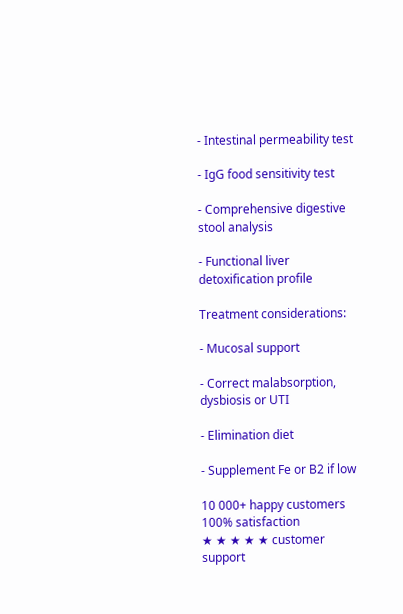- Intestinal permeability test

- IgG food sensitivity test

- Comprehensive digestive stool analysis

- Functional liver detoxification profile

Treatment considerations:

- Mucosal support

- Correct malabsorption, dysbiosis or UTI

- Elimination diet

- Supplement Fe or B2 if low

10 000+ happy customers
100% satisfaction
★ ★ ★ ★ ★ customer support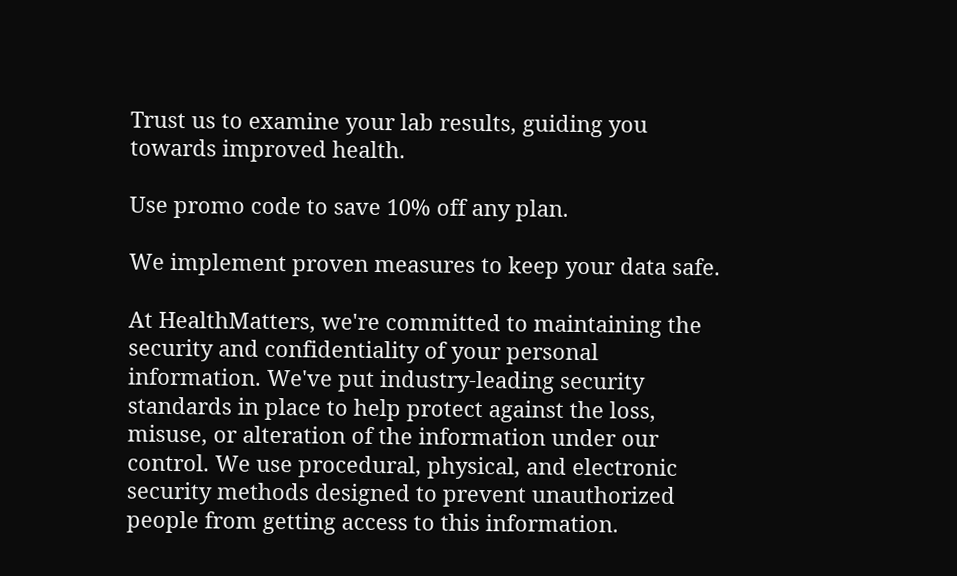Trust us to examine your lab results, guiding you towards improved health.

Use promo code to save 10% off any plan.

We implement proven measures to keep your data safe.

At HealthMatters, we're committed to maintaining the security and confidentiality of your personal information. We've put industry-leading security standards in place to help protect against the loss, misuse, or alteration of the information under our control. We use procedural, physical, and electronic security methods designed to prevent unauthorized people from getting access to this information.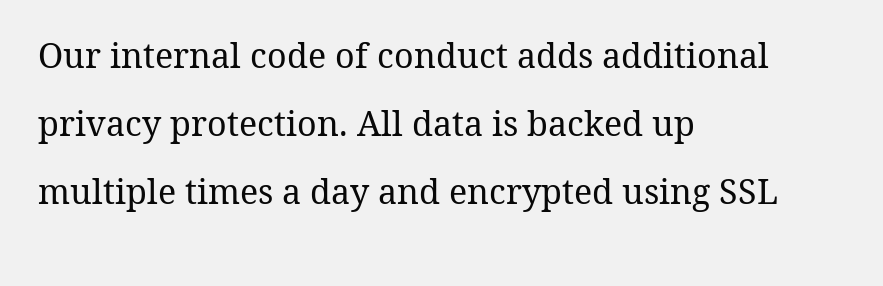Our internal code of conduct adds additional privacy protection. All data is backed up multiple times a day and encrypted using SSL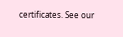certificates. See our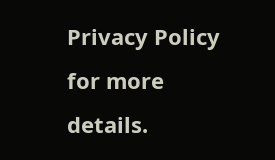Privacy Policy for more details.